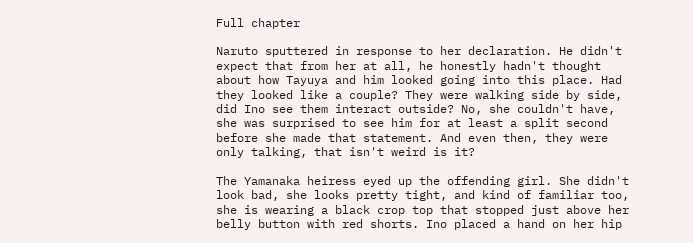Full chapter

Naruto sputtered in response to her declaration. He didn't expect that from her at all, he honestly hadn't thought about how Tayuya and him looked going into this place. Had they looked like a couple? They were walking side by side, did Ino see them interact outside? No, she couldn't have, she was surprised to see him for at least a split second before she made that statement. And even then, they were only talking, that isn't weird is it?

The Yamanaka heiress eyed up the offending girl. She didn't look bad, she looks pretty tight, and kind of familiar too, she is wearing a black crop top that stopped just above her belly button with red shorts. Ino placed a hand on her hip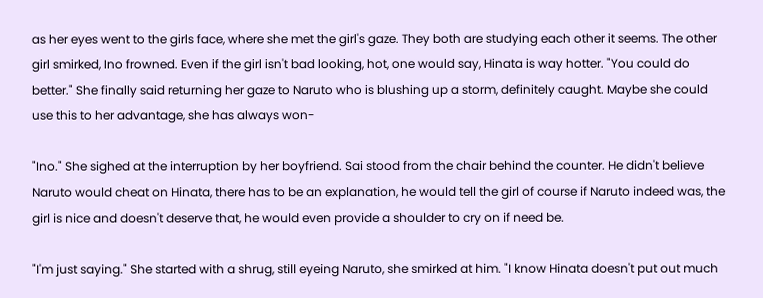as her eyes went to the girls face, where she met the girl's gaze. They both are studying each other it seems. The other girl smirked, Ino frowned. Even if the girl isn't bad looking, hot, one would say, Hinata is way hotter. "You could do better." She finally said returning her gaze to Naruto who is blushing up a storm, definitely caught. Maybe she could use this to her advantage, she has always won-

"Ino." She sighed at the interruption by her boyfriend. Sai stood from the chair behind the counter. He didn't believe Naruto would cheat on Hinata, there has to be an explanation, he would tell the girl of course if Naruto indeed was, the girl is nice and doesn't deserve that, he would even provide a shoulder to cry on if need be.

"I'm just saying." She started with a shrug, still eyeing Naruto, she smirked at him. "I know Hinata doesn't put out much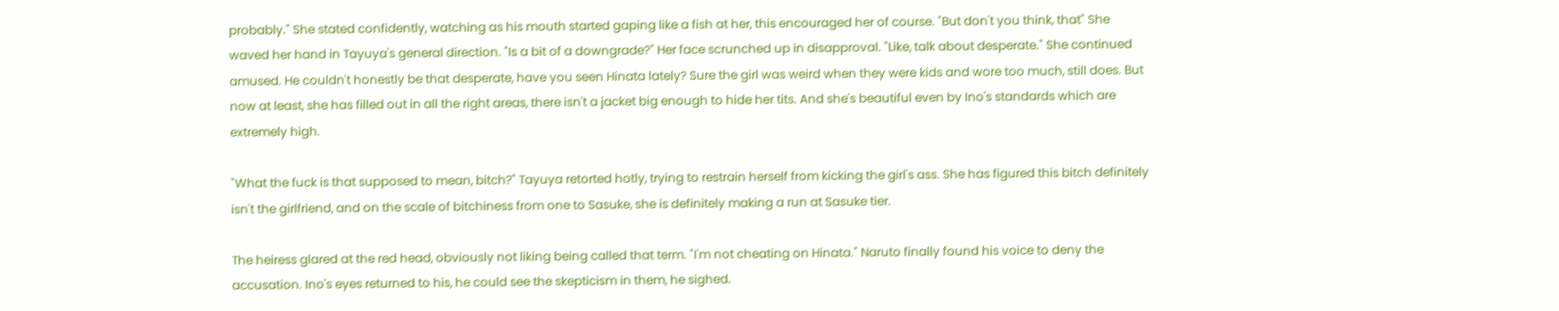probably." She stated confidently, watching as his mouth started gaping like a fish at her, this encouraged her of course. "But don't you think, that" She waved her hand in Tayuya's general direction. "Is a bit of a downgrade?" Her face scrunched up in disapproval. "Like, talk about desperate." She continued amused. He couldn't honestly be that desperate, have you seen Hinata lately? Sure the girl was weird when they were kids and wore too much, still does. But now at least, she has filled out in all the right areas, there isn't a jacket big enough to hide her tits. And she's beautiful even by Ino's standards which are extremely high.

"What the fuck is that supposed to mean, bitch?" Tayuya retorted hotly, trying to restrain herself from kicking the girl's ass. She has figured this bitch definitely isn't the girlfriend, and on the scale of bitchiness from one to Sasuke, she is definitely making a run at Sasuke tier.

The heiress glared at the red head, obviously not liking being called that term. "I'm not cheating on Hinata." Naruto finally found his voice to deny the accusation. Ino's eyes returned to his, he could see the skepticism in them, he sighed.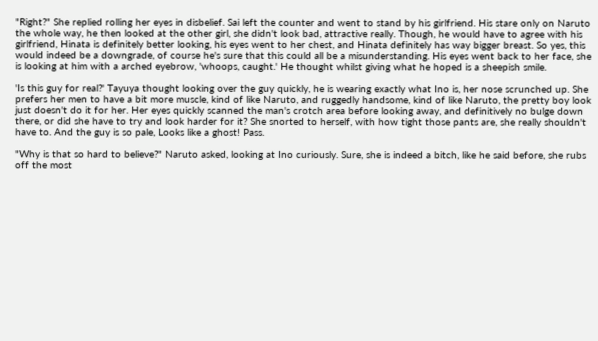"Right?" She replied rolling her eyes in disbelief. Sai left the counter and went to stand by his girlfriend. His stare only on Naruto the whole way, he then looked at the other girl, she didn't look bad, attractive really. Though, he would have to agree with his girlfriend, Hinata is definitely better looking, his eyes went to her chest, and Hinata definitely has way bigger breast. So yes, this would indeed be a downgrade, of course he's sure that this could all be a misunderstanding. His eyes went back to her face, she is looking at him with a arched eyebrow, 'whoops, caught.' He thought whilst giving what he hoped is a sheepish smile.

'Is this guy for real?' Tayuya thought looking over the guy quickly, he is wearing exactly what Ino is, her nose scrunched up. She prefers her men to have a bit more muscle, kind of like Naruto, and ruggedly handsome, kind of like Naruto, the pretty boy look just doesn't do it for her. Her eyes quickly scanned the man's crotch area before looking away, and definitively no bulge down there, or did she have to try and look harder for it? She snorted to herself, with how tight those pants are, she really shouldn't have to. And the guy is so pale, Looks like a ghost! Pass.

"Why is that so hard to believe?" Naruto asked, looking at Ino curiously. Sure, she is indeed a bitch, like he said before, she rubs off the most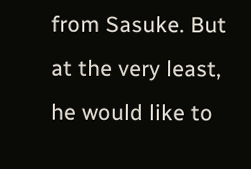from Sasuke. But at the very least, he would like to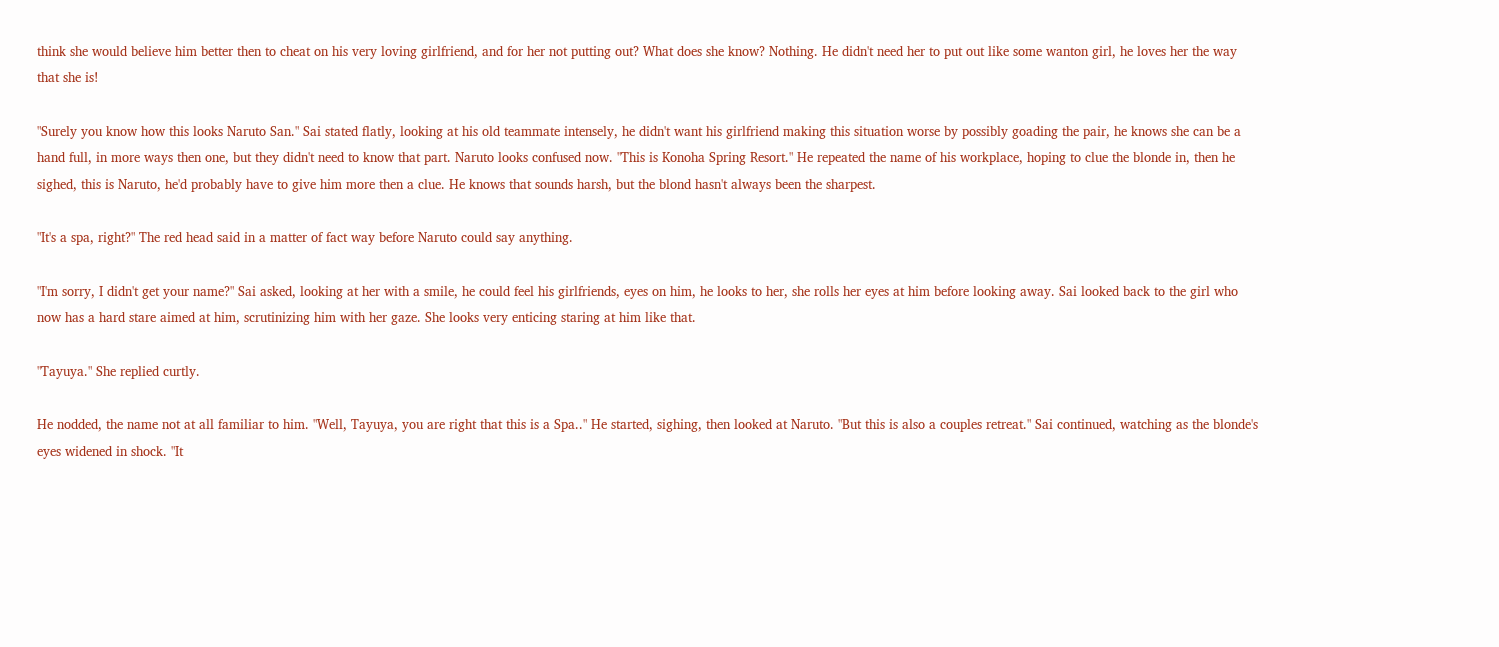think she would believe him better then to cheat on his very loving girlfriend, and for her not putting out? What does she know? Nothing. He didn't need her to put out like some wanton girl, he loves her the way that she is!

"Surely you know how this looks Naruto San." Sai stated flatly, looking at his old teammate intensely, he didn't want his girlfriend making this situation worse by possibly goading the pair, he knows she can be a hand full, in more ways then one, but they didn't need to know that part. Naruto looks confused now. "This is Konoha Spring Resort." He repeated the name of his workplace, hoping to clue the blonde in, then he sighed, this is Naruto, he'd probably have to give him more then a clue. He knows that sounds harsh, but the blond hasn't always been the sharpest.

"It's a spa, right?" The red head said in a matter of fact way before Naruto could say anything.

"I'm sorry, I didn't get your name?" Sai asked, looking at her with a smile, he could feel his girlfriends, eyes on him, he looks to her, she rolls her eyes at him before looking away. Sai looked back to the girl who now has a hard stare aimed at him, scrutinizing him with her gaze. She looks very enticing staring at him like that.

"Tayuya." She replied curtly.

He nodded, the name not at all familiar to him. "Well, Tayuya, you are right that this is a Spa.." He started, sighing, then looked at Naruto. "But this is also a couples retreat." Sai continued, watching as the blonde's eyes widened in shock. "It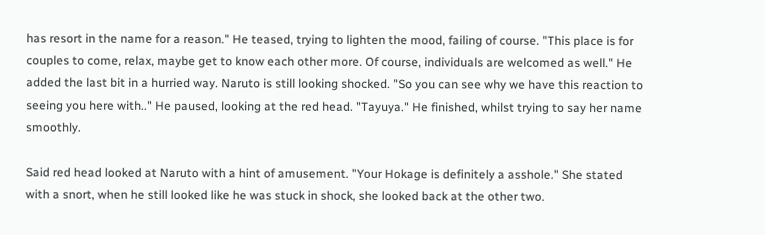has resort in the name for a reason." He teased, trying to lighten the mood, failing of course. "This place is for couples to come, relax, maybe get to know each other more. Of course, individuals are welcomed as well." He added the last bit in a hurried way. Naruto is still looking shocked. "So you can see why we have this reaction to seeing you here with.." He paused, looking at the red head. "Tayuya." He finished, whilst trying to say her name smoothly.

Said red head looked at Naruto with a hint of amusement. "Your Hokage is definitely a asshole." She stated with a snort, when he still looked like he was stuck in shock, she looked back at the other two.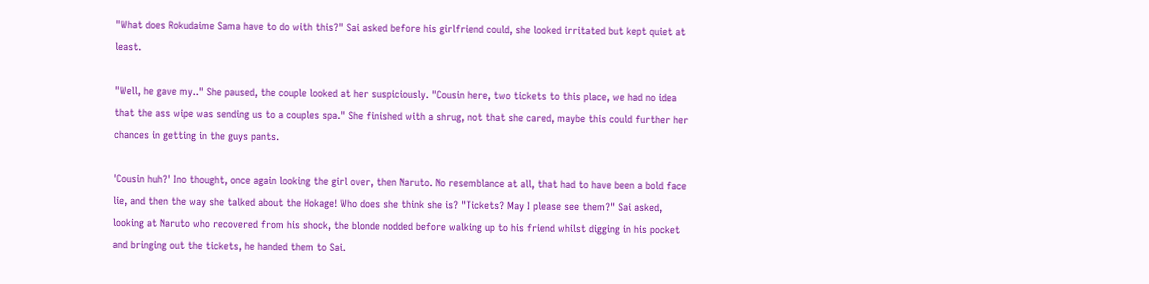"What does Rokudaime Sama have to do with this?" Sai asked before his girlfriend could, she looked irritated but kept quiet at least.

"Well, he gave my.." She paused, the couple looked at her suspiciously. "Cousin here, two tickets to this place, we had no idea that the ass wipe was sending us to a couples spa." She finished with a shrug, not that she cared, maybe this could further her chances in getting in the guys pants.

'Cousin huh?' Ino thought, once again looking the girl over, then Naruto. No resemblance at all, that had to have been a bold face lie, and then the way she talked about the Hokage! Who does she think she is? "Tickets? May I please see them?" Sai asked, looking at Naruto who recovered from his shock, the blonde nodded before walking up to his friend whilst digging in his pocket and bringing out the tickets, he handed them to Sai.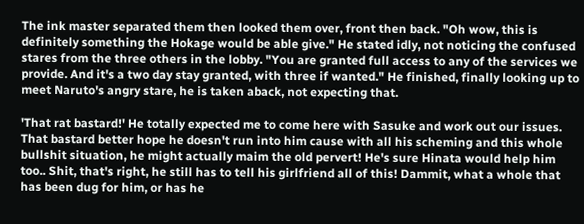The ink master separated them then looked them over, front then back. "Oh wow, this is definitely something the Hokage would be able give." He stated idly, not noticing the confused stares from the three others in the lobby. "You are granted full access to any of the services we provide. And it's a two day stay granted, with three if wanted." He finished, finally looking up to meet Naruto's angry stare, he is taken aback, not expecting that.

'That rat bastard!' He totally expected me to come here with Sasuke and work out our issues. That bastard better hope he doesn't run into him cause with all his scheming and this whole bullshit situation, he might actually maim the old pervert! He's sure Hinata would help him too.. Shit, that's right, he still has to tell his girlfriend all of this! Dammit, what a whole that has been dug for him, or has he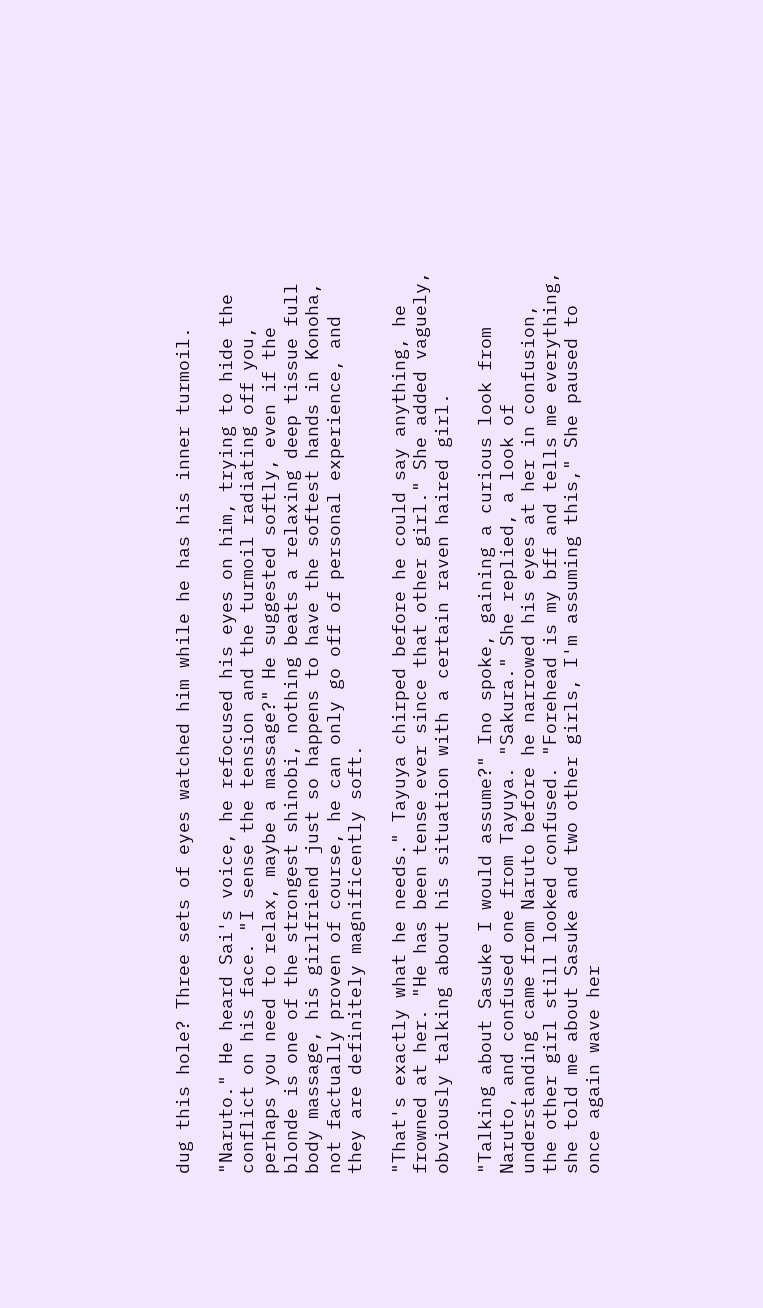dug this hole? Three sets of eyes watched him while he has his inner turmoil.

"Naruto." He heard Sai's voice, he refocused his eyes on him, trying to hide the conflict on his face. "I sense the tension and the turmoil radiating off you, perhaps you need to relax, maybe a massage?" He suggested softly, even if the blonde is one of the strongest shinobi, nothing beats a relaxing deep tissue full body massage, his girlfriend just so happens to have the softest hands in Konoha, not factually proven of course, he can only go off of personal experience, and they are definitely magnificently soft.

"That's exactly what he needs." Tayuya chirped before he could say anything, he frowned at her. "He has been tense ever since that other girl." She added vaguely, obviously talking about his situation with a certain raven haired girl.

"Talking about Sasuke I would assume?" Ino spoke, gaining a curious look from Naruto, and confused one from Tayuya. "Sakura." She replied, a look of understanding came from Naruto before he narrowed his eyes at her in confusion, the other girl still looked confused. "Forehead is my bff and tells me everything, she told me about Sasuke and two other girls, I'm assuming this," She paused to once again wave her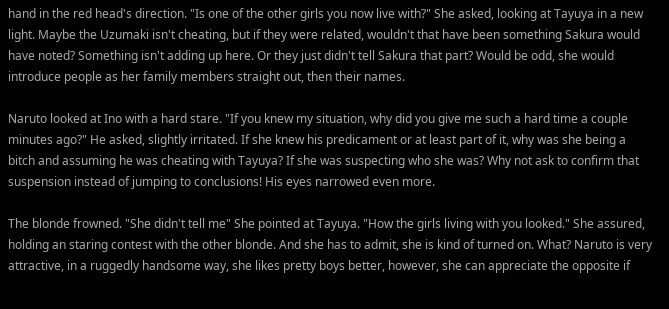hand in the red head's direction. "Is one of the other girls you now live with?" She asked, looking at Tayuya in a new light. Maybe the Uzumaki isn't cheating, but if they were related, wouldn't that have been something Sakura would have noted? Something isn't adding up here. Or they just didn't tell Sakura that part? Would be odd, she would introduce people as her family members straight out, then their names.

Naruto looked at Ino with a hard stare. "If you knew my situation, why did you give me such a hard time a couple minutes ago?" He asked, slightly irritated. If she knew his predicament or at least part of it, why was she being a bitch and assuming he was cheating with Tayuya? If she was suspecting who she was? Why not ask to confirm that suspension instead of jumping to conclusions! His eyes narrowed even more.

The blonde frowned. "She didn't tell me" She pointed at Tayuya. "How the girls living with you looked." She assured, holding an staring contest with the other blonde. And she has to admit, she is kind of turned on. What? Naruto is very attractive, in a ruggedly handsome way, she likes pretty boys better, however, she can appreciate the opposite if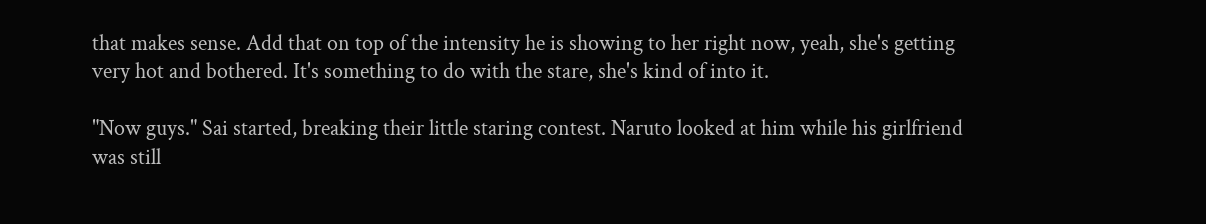that makes sense. Add that on top of the intensity he is showing to her right now, yeah, she's getting very hot and bothered. It's something to do with the stare, she's kind of into it.

"Now guys." Sai started, breaking their little staring contest. Naruto looked at him while his girlfriend was still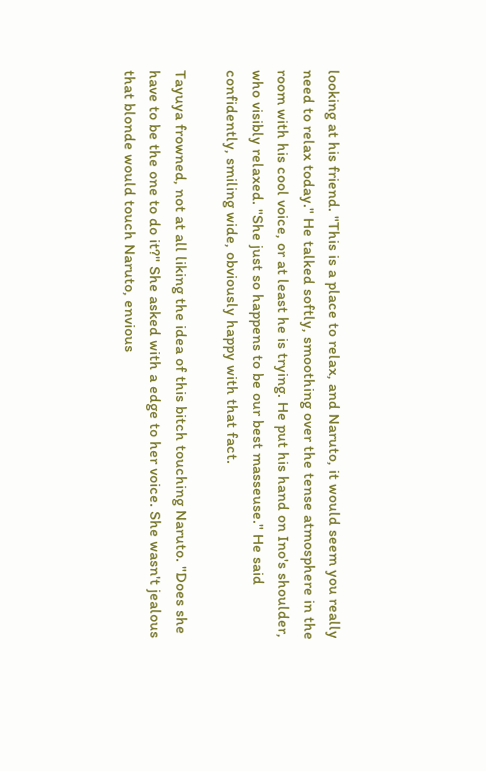looking at his friend. "This is a place to relax, and Naruto, it would seem you really need to relax today." He talked softly, smoothing over the tense atmosphere in the room with his cool voice, or at least he is trying. He put his hand on Ino's shoulder, who visibly relaxed. "She just so happens to be our best masseuse." He said confidently, smiling wide, obviously happy with that fact.

Tayuya frowned, not at all liking the idea of this bitch touching Naruto. "Does she have to be the one to do it?" She asked with a edge to her voice. She wasn't jealous that blonde would touch Naruto, envious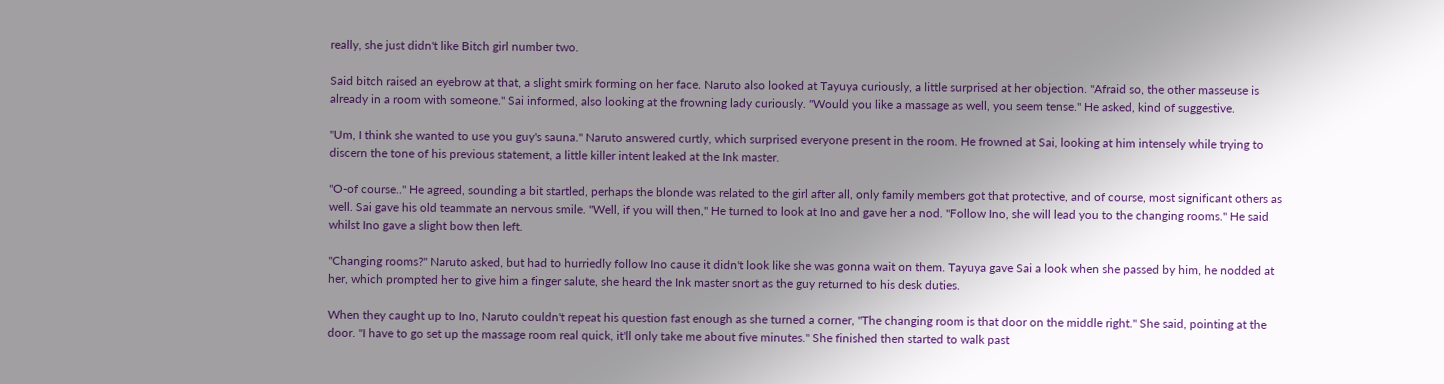really, she just didn't like Bitch girl number two.

Said bitch raised an eyebrow at that, a slight smirk forming on her face. Naruto also looked at Tayuya curiously, a little surprised at her objection. "Afraid so, the other masseuse is already in a room with someone." Sai informed, also looking at the frowning lady curiously. "Would you like a massage as well, you seem tense." He asked, kind of suggestive.

"Um, I think she wanted to use you guy's sauna." Naruto answered curtly, which surprised everyone present in the room. He frowned at Sai, looking at him intensely while trying to discern the tone of his previous statement, a little killer intent leaked at the Ink master.

"O-of course.." He agreed, sounding a bit startled, perhaps the blonde was related to the girl after all, only family members got that protective, and of course, most significant others as well. Sai gave his old teammate an nervous smile. "Well, if you will then," He turned to look at Ino and gave her a nod. "Follow Ino, she will lead you to the changing rooms." He said whilst Ino gave a slight bow then left.

"Changing rooms?" Naruto asked, but had to hurriedly follow Ino cause it didn't look like she was gonna wait on them. Tayuya gave Sai a look when she passed by him, he nodded at her, which prompted her to give him a finger salute, she heard the Ink master snort as the guy returned to his desk duties.

When they caught up to Ino, Naruto couldn't repeat his question fast enough as she turned a corner, "The changing room is that door on the middle right." She said, pointing at the door. "I have to go set up the massage room real quick, it'll only take me about five minutes." She finished then started to walk past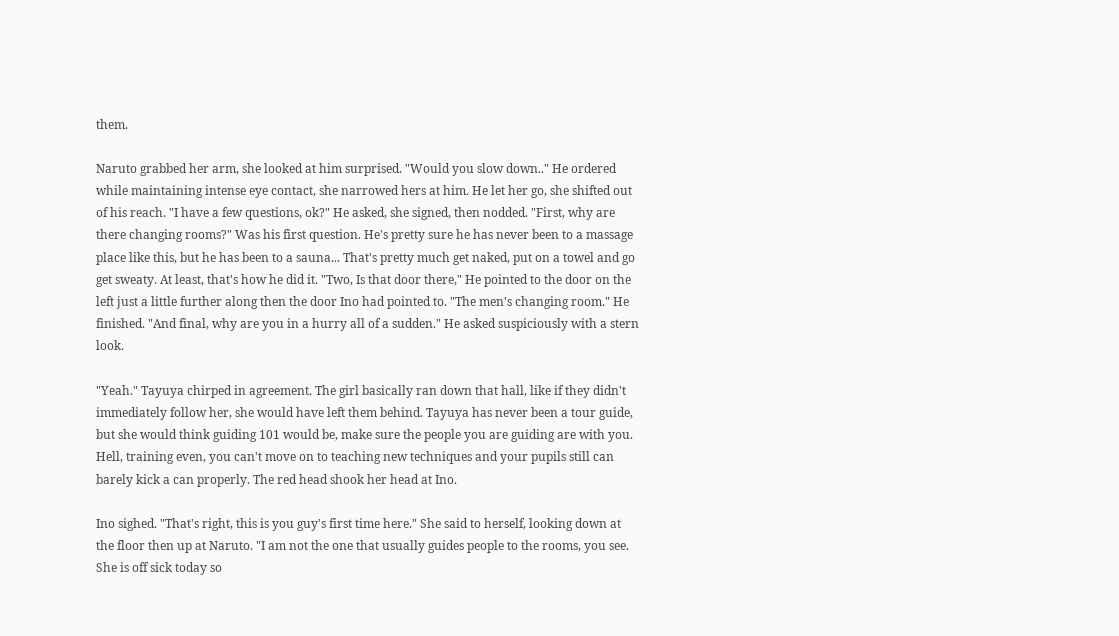them.

Naruto grabbed her arm, she looked at him surprised. "Would you slow down.." He ordered while maintaining intense eye contact, she narrowed hers at him. He let her go, she shifted out of his reach. "I have a few questions, ok?" He asked, she signed, then nodded. "First, why are there changing rooms?" Was his first question. He's pretty sure he has never been to a massage place like this, but he has been to a sauna... That's pretty much get naked, put on a towel and go get sweaty. At least, that's how he did it. "Two, Is that door there," He pointed to the door on the left just a little further along then the door Ino had pointed to. "The men's changing room." He finished. "And final, why are you in a hurry all of a sudden." He asked suspiciously with a stern look.

"Yeah." Tayuya chirped in agreement. The girl basically ran down that hall, like if they didn't immediately follow her, she would have left them behind. Tayuya has never been a tour guide, but she would think guiding 101 would be, make sure the people you are guiding are with you. Hell, training even, you can't move on to teaching new techniques and your pupils still can barely kick a can properly. The red head shook her head at Ino.

Ino sighed. "That's right, this is you guy's first time here." She said to herself, looking down at the floor then up at Naruto. "I am not the one that usually guides people to the rooms, you see. She is off sick today so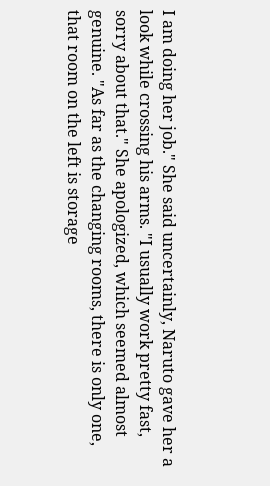I am doing her job." She said uncertainly, Naruto gave her a look while crossing his arms. "I usually work pretty fast, sorry about that." She apologized, which seemed almost genuine. "As far as the changing rooms, there is only one, that room on the left is storage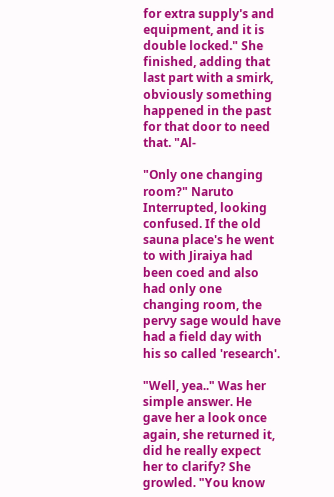for extra supply's and equipment, and it is double locked." She finished, adding that last part with a smirk, obviously something happened in the past for that door to need that. "Al-

"Only one changing room?" Naruto Interrupted, looking confused. If the old sauna place's he went to with Jiraiya had been coed and also had only one changing room, the pervy sage would have had a field day with his so called 'research'.

"Well, yea.." Was her simple answer. He gave her a look once again, she returned it, did he really expect her to clarify? She growled. "You know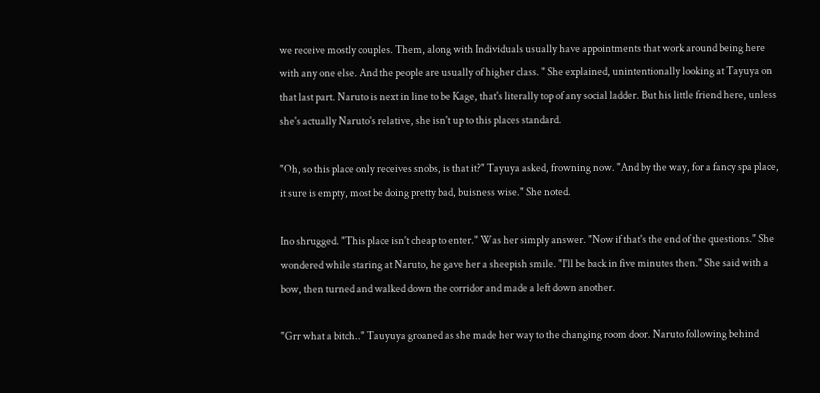we receive mostly couples. Them, along with Individuals usually have appointments that work around being here with any one else. And the people are usually of higher class. " She explained, unintentionally looking at Tayuya on that last part. Naruto is next in line to be Kage, that's literally top of any social ladder. But his little friend here, unless she's actually Naruto's relative, she isn't up to this places standard.

"Oh, so this place only receives snobs, is that it?" Tayuya asked, frowning now. "And by the way, for a fancy spa place, it sure is empty, most be doing pretty bad, buisness wise." She noted.

Ino shrugged. "This place isn't cheap to enter." Was her simply answer. "Now if that's the end of the questions." She wondered while staring at Naruto, he gave her a sheepish smile. "I'll be back in five minutes then." She said with a bow, then turned and walked down the corridor and made a left down another.

"Grr what a bitch.." Tauyuya groaned as she made her way to the changing room door. Naruto following behind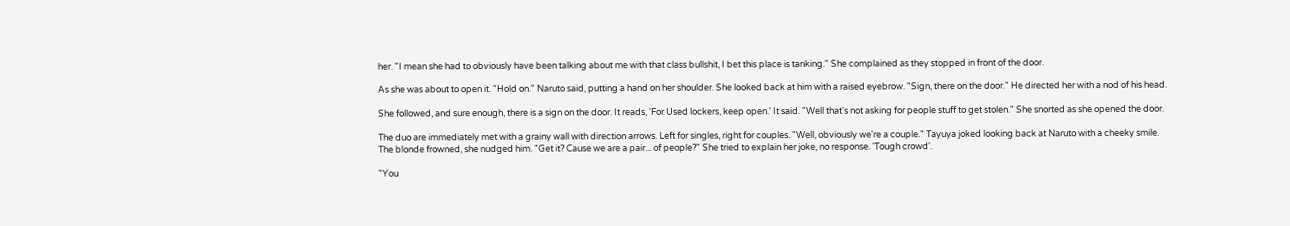her. "I mean she had to obviously have been talking about me with that class bullshit, I bet this place is tanking." She complained as they stopped in front of the door.

As she was about to open it. "Hold on." Naruto said, putting a hand on her shoulder. She looked back at him with a raised eyebrow. "Sign, there on the door." He directed her with a nod of his head.

She followed, and sure enough, there is a sign on the door. It reads, 'For Used lockers, keep open.' It said. "Well that's not asking for people stuff to get stolen." She snorted as she opened the door.

The duo are immediately met with a grainy wall with direction arrows. Left for singles, right for couples. "Well, obviously we're a couple." Tayuya joked looking back at Naruto with a cheeky smile. The blonde frowned, she nudged him. "Get it? Cause we are a pair... of people?" She tried to explain her joke, no response. 'Tough crowd'.

"You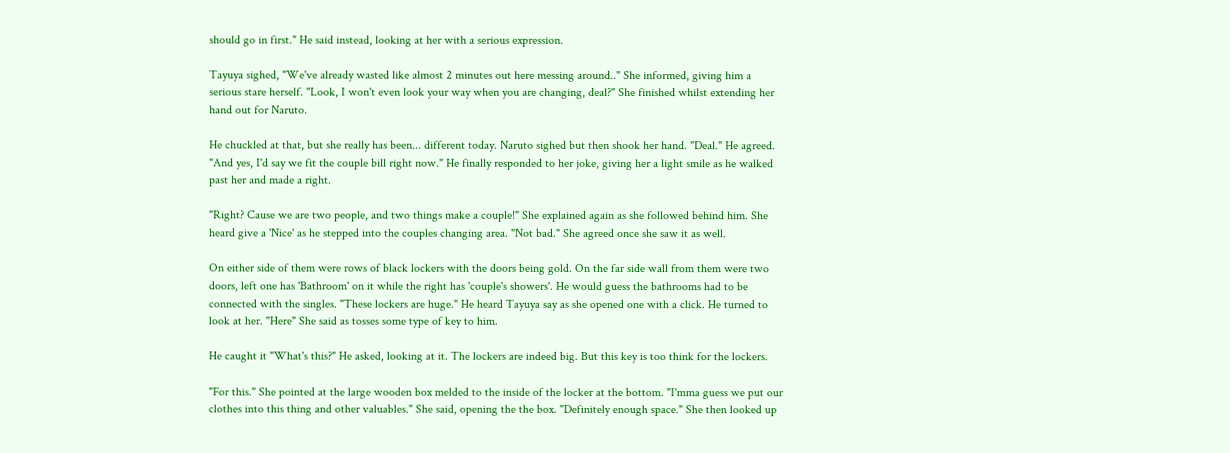should go in first." He said instead, looking at her with a serious expression.

Tayuya sighed, "We've already wasted like almost 2 minutes out here messing around.." She informed, giving him a serious stare herself. "Look, I won't even look your way when you are changing, deal?" She finished whilst extending her hand out for Naruto.

He chuckled at that, but she really has been... different today. Naruto sighed but then shook her hand. "Deal." He agreed. "And yes, I'd say we fit the couple bill right now." He finally responded to her joke, giving her a light smile as he walked past her and made a right.

"Right? Cause we are two people, and two things make a couple!" She explained again as she followed behind him. She heard give a 'Nice' as he stepped into the couples changing area. "Not bad." She agreed once she saw it as well.

On either side of them were rows of black lockers with the doors being gold. On the far side wall from them were two doors, left one has 'Bathroom' on it while the right has 'couple's showers'. He would guess the bathrooms had to be connected with the singles. "These lockers are huge." He heard Tayuya say as she opened one with a click. He turned to look at her. "Here" She said as tosses some type of key to him.

He caught it "What's this?" He asked, looking at it. The lockers are indeed big. But this key is too think for the lockers.

"For this." She pointed at the large wooden box melded to the inside of the locker at the bottom. "I'mma guess we put our clothes into this thing and other valuables." She said, opening the the box. "Definitely enough space." She then looked up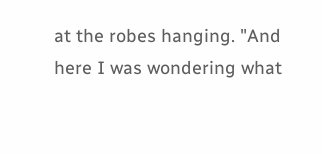at the robes hanging. "And here I was wondering what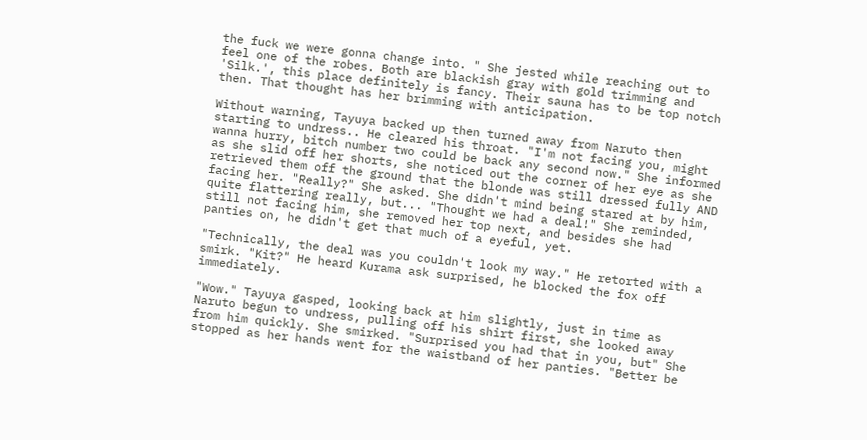the fuck we were gonna change into. " She jested while reaching out to feel one of the robes. Both are blackish gray with gold trimming and 'Silk.', this place definitely is fancy. Their sauna has to be top notch then. That thought has her brimming with anticipation.

Without warning, Tayuya backed up then turned away from Naruto then starting to undress.. He cleared his throat. "I'm not facing you, might wanna hurry, bitch number two could be back any second now." She informed as she slid off her shorts, she noticed out the corner of her eye as she retrieved them off the ground that the blonde was still dressed fully AND facing her. "Really?" She asked. She didn't mind being stared at by him, quite flattering really, but... "Thought we had a deal!" She reminded, still not facing him, she removed her top next, and besides she had panties on, he didn't get that much of a eyeful, yet.

"Technically, the deal was you couldn't look my way." He retorted with a smirk. "Kit?" He heard Kurama ask surprised, he blocked the fox off immediately.

"Wow." Tayuya gasped, looking back at him slightly, just in time as Naruto begun to undress, pulling off his shirt first, she looked away from him quickly. She smirked. "Surprised you had that in you, but" She stopped as her hands went for the waistband of her panties. "Better be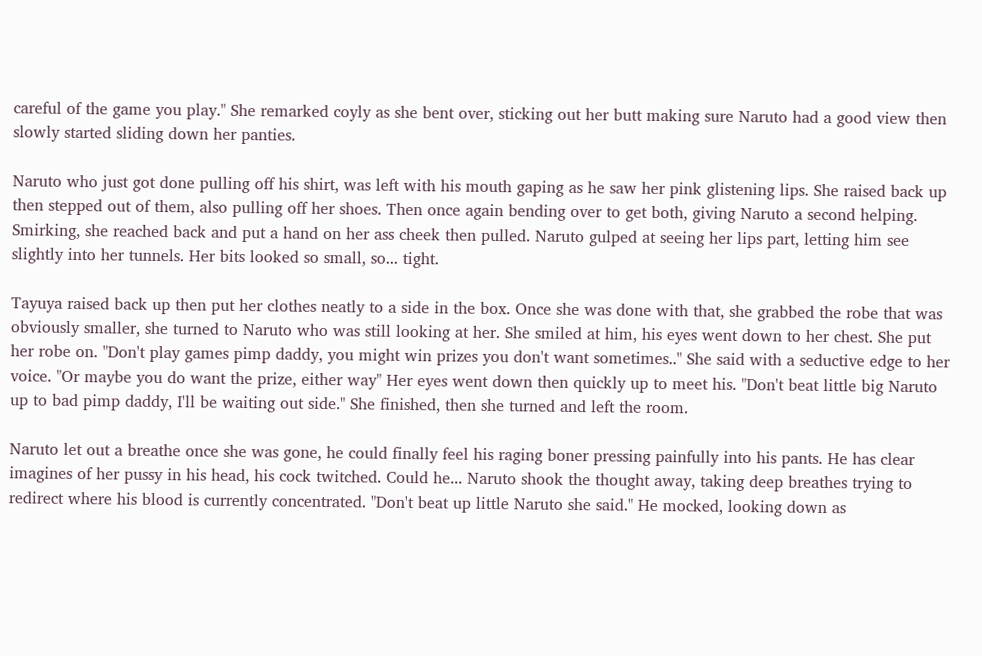careful of the game you play." She remarked coyly as she bent over, sticking out her butt making sure Naruto had a good view then slowly started sliding down her panties.

Naruto who just got done pulling off his shirt, was left with his mouth gaping as he saw her pink glistening lips. She raised back up then stepped out of them, also pulling off her shoes. Then once again bending over to get both, giving Naruto a second helping. Smirking, she reached back and put a hand on her ass cheek then pulled. Naruto gulped at seeing her lips part, letting him see slightly into her tunnels. Her bits looked so small, so... tight.

Tayuya raised back up then put her clothes neatly to a side in the box. Once she was done with that, she grabbed the robe that was obviously smaller, she turned to Naruto who was still looking at her. She smiled at him, his eyes went down to her chest. She put her robe on. "Don't play games pimp daddy, you might win prizes you don't want sometimes.." She said with a seductive edge to her voice. "Or maybe you do want the prize, either way" Her eyes went down then quickly up to meet his. "Don't beat little big Naruto up to bad pimp daddy, I'll be waiting out side." She finished, then she turned and left the room.

Naruto let out a breathe once she was gone, he could finally feel his raging boner pressing painfully into his pants. He has clear imagines of her pussy in his head, his cock twitched. Could he... Naruto shook the thought away, taking deep breathes trying to redirect where his blood is currently concentrated. "Don't beat up little Naruto she said." He mocked, looking down as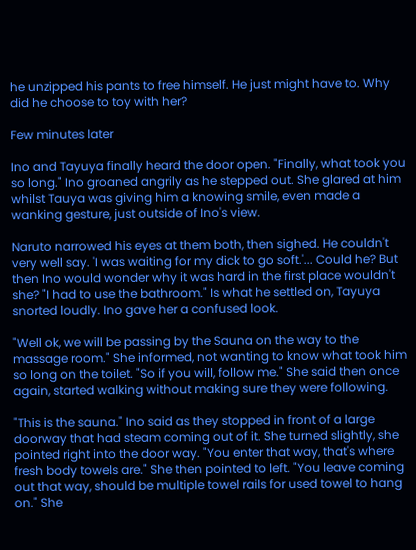he unzipped his pants to free himself. He just might have to. Why did he choose to toy with her?

Few minutes later

Ino and Tayuya finally heard the door open. "Finally, what took you so long." Ino groaned angrily as he stepped out. She glared at him whilst Tauya was giving him a knowing smile, even made a wanking gesture, just outside of Ino's view.

Naruto narrowed his eyes at them both, then sighed. He couldn't very well say. 'I was waiting for my dick to go soft.'... Could he? But then Ino would wonder why it was hard in the first place wouldn't she? "I had to use the bathroom." Is what he settled on, Tayuya snorted loudly. Ino gave her a confused look.

"Well ok, we will be passing by the Sauna on the way to the massage room." She informed, not wanting to know what took him so long on the toilet. "So if you will, follow me." She said then once again, started walking without making sure they were following.

"This is the sauna." Ino said as they stopped in front of a large doorway that had steam coming out of it. She turned slightly, she pointed right into the door way. "You enter that way, that's where fresh body towels are." She then pointed to left. "You leave coming out that way, should be multiple towel rails for used towel to hang on." She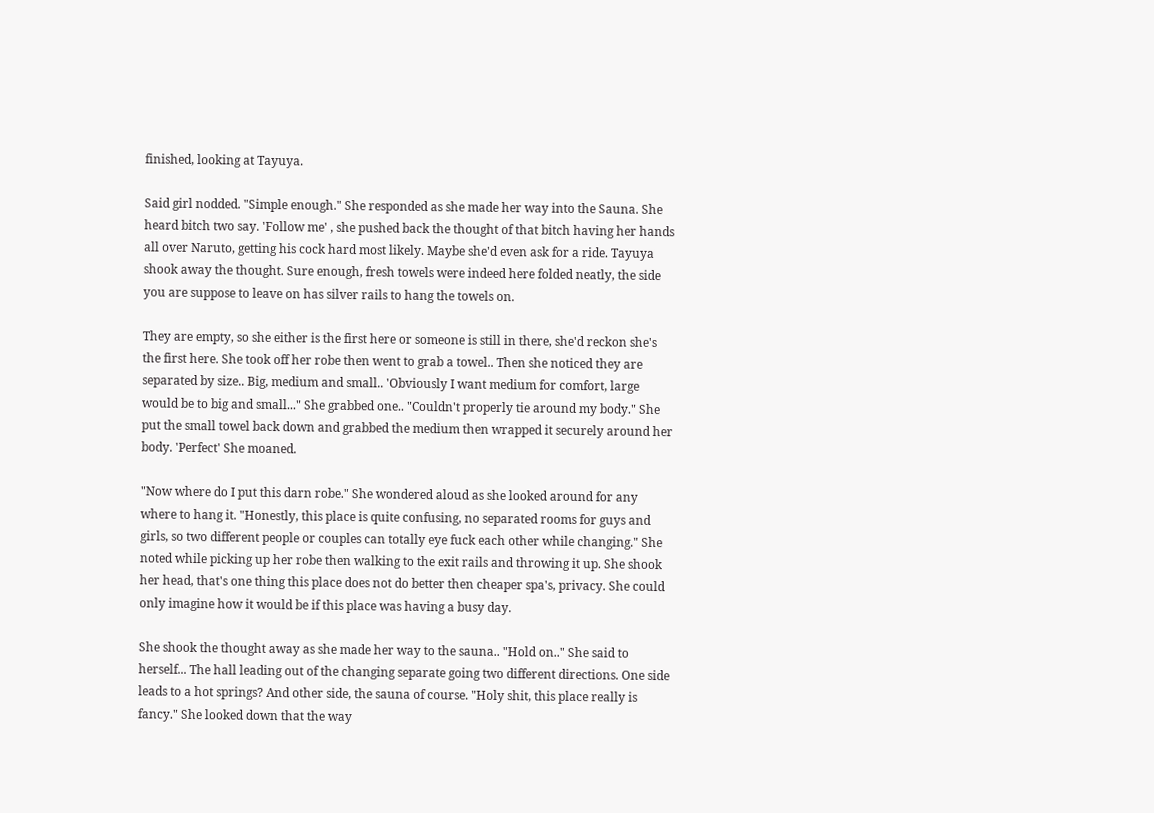finished, looking at Tayuya.

Said girl nodded. "Simple enough." She responded as she made her way into the Sauna. She heard bitch two say. 'Follow me' , she pushed back the thought of that bitch having her hands all over Naruto, getting his cock hard most likely. Maybe she'd even ask for a ride. Tayuya shook away the thought. Sure enough, fresh towels were indeed here folded neatly, the side you are suppose to leave on has silver rails to hang the towels on.

They are empty, so she either is the first here or someone is still in there, she'd reckon she's the first here. She took off her robe then went to grab a towel.. Then she noticed they are separated by size.. Big, medium and small.. 'Obviously I want medium for comfort, large would be to big and small..." She grabbed one.. "Couldn't properly tie around my body." She put the small towel back down and grabbed the medium then wrapped it securely around her body. 'Perfect' She moaned.

"Now where do I put this darn robe." She wondered aloud as she looked around for any where to hang it. "Honestly, this place is quite confusing, no separated rooms for guys and girls, so two different people or couples can totally eye fuck each other while changing." She noted while picking up her robe then walking to the exit rails and throwing it up. She shook her head, that's one thing this place does not do better then cheaper spa's, privacy. She could only imagine how it would be if this place was having a busy day.

She shook the thought away as she made her way to the sauna.. "Hold on.." She said to herself... The hall leading out of the changing separate going two different directions. One side leads to a hot springs? And other side, the sauna of course. "Holy shit, this place really is fancy." She looked down that the way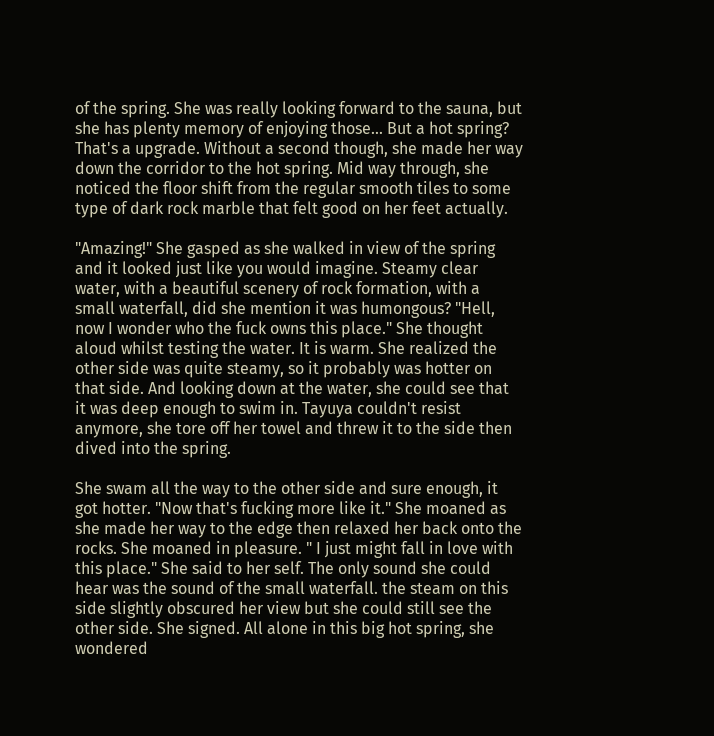of the spring. She was really looking forward to the sauna, but she has plenty memory of enjoying those... But a hot spring? That's a upgrade. Without a second though, she made her way down the corridor to the hot spring. Mid way through, she noticed the floor shift from the regular smooth tiles to some type of dark rock marble that felt good on her feet actually.

"Amazing!" She gasped as she walked in view of the spring and it looked just like you would imagine. Steamy clear water, with a beautiful scenery of rock formation, with a small waterfall, did she mention it was humongous? "Hell, now I wonder who the fuck owns this place." She thought aloud whilst testing the water. It is warm. She realized the other side was quite steamy, so it probably was hotter on that side. And looking down at the water, she could see that it was deep enough to swim in. Tayuya couldn't resist anymore, she tore off her towel and threw it to the side then dived into the spring.

She swam all the way to the other side and sure enough, it got hotter. "Now that's fucking more like it." She moaned as she made her way to the edge then relaxed her back onto the rocks. She moaned in pleasure. " I just might fall in love with this place." She said to her self. The only sound she could hear was the sound of the small waterfall. the steam on this side slightly obscured her view but she could still see the other side. She signed. All alone in this big hot spring, she wondered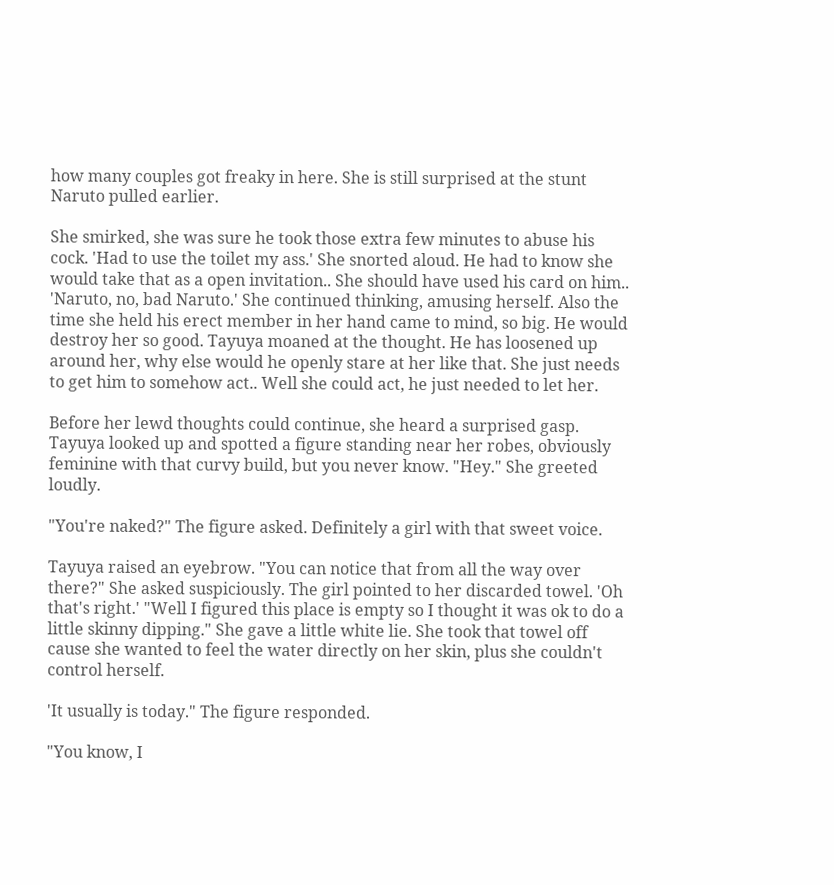how many couples got freaky in here. She is still surprised at the stunt Naruto pulled earlier.

She smirked, she was sure he took those extra few minutes to abuse his cock. 'Had to use the toilet my ass.' She snorted aloud. He had to know she would take that as a open invitation.. She should have used his card on him.. 'Naruto, no, bad Naruto.' She continued thinking, amusing herself. Also the time she held his erect member in her hand came to mind, so big. He would destroy her so good. Tayuya moaned at the thought. He has loosened up around her, why else would he openly stare at her like that. She just needs to get him to somehow act.. Well she could act, he just needed to let her.

Before her lewd thoughts could continue, she heard a surprised gasp. Tayuya looked up and spotted a figure standing near her robes, obviously feminine with that curvy build, but you never know. "Hey." She greeted loudly.

"You're naked?" The figure asked. Definitely a girl with that sweet voice.

Tayuya raised an eyebrow. "You can notice that from all the way over there?" She asked suspiciously. The girl pointed to her discarded towel. 'Oh that's right.' "Well I figured this place is empty so I thought it was ok to do a little skinny dipping." She gave a little white lie. She took that towel off cause she wanted to feel the water directly on her skin, plus she couldn't control herself.

'It usually is today." The figure responded.

"You know, I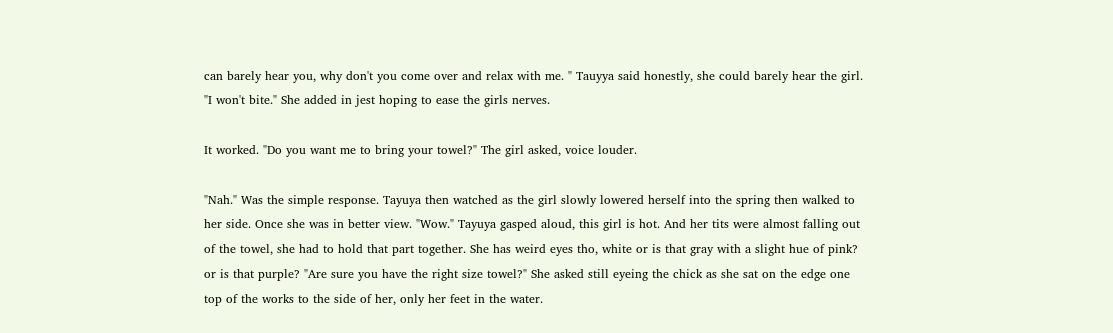can barely hear you, why don't you come over and relax with me. " Tauyya said honestly, she could barely hear the girl. "I won't bite." She added in jest hoping to ease the girls nerves.

It worked. "Do you want me to bring your towel?" The girl asked, voice louder.

"Nah." Was the simple response. Tayuya then watched as the girl slowly lowered herself into the spring then walked to her side. Once she was in better view. "Wow." Tayuya gasped aloud, this girl is hot. And her tits were almost falling out of the towel, she had to hold that part together. She has weird eyes tho, white or is that gray with a slight hue of pink? or is that purple? "Are sure you have the right size towel?" She asked still eyeing the chick as she sat on the edge one top of the works to the side of her, only her feet in the water.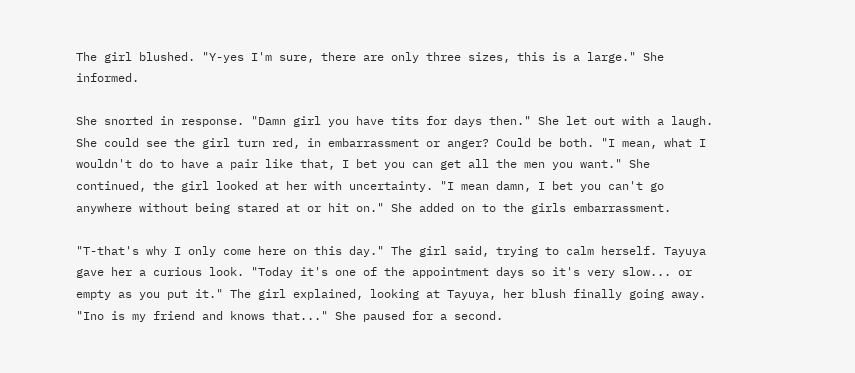The girl blushed. "Y-yes I'm sure, there are only three sizes, this is a large." She informed.

She snorted in response. "Damn girl you have tits for days then." She let out with a laugh. She could see the girl turn red, in embarrassment or anger? Could be both. "I mean, what I wouldn't do to have a pair like that, I bet you can get all the men you want." She continued, the girl looked at her with uncertainty. "I mean damn, I bet you can't go anywhere without being stared at or hit on." She added on to the girls embarrassment.

"T-that's why I only come here on this day." The girl said, trying to calm herself. Tayuya gave her a curious look. "Today it's one of the appointment days so it's very slow... or empty as you put it." The girl explained, looking at Tayuya, her blush finally going away. "Ino is my friend and knows that..." She paused for a second.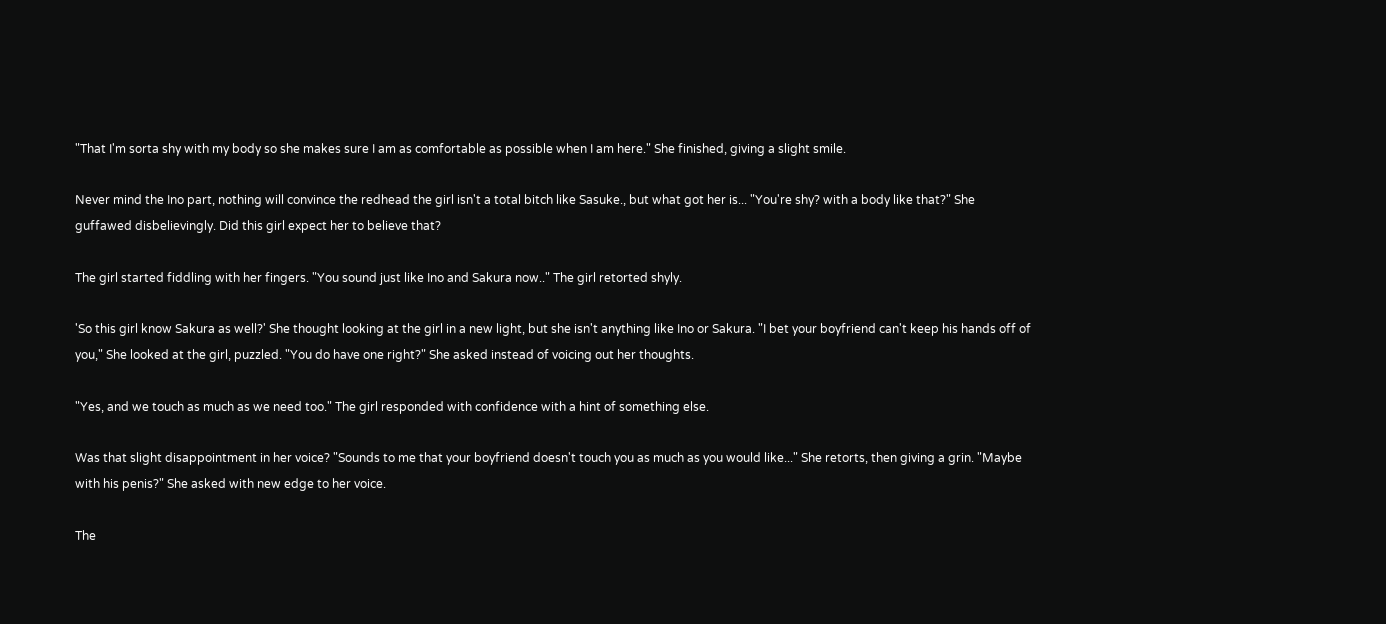"That I'm sorta shy with my body so she makes sure I am as comfortable as possible when I am here." She finished, giving a slight smile.

Never mind the Ino part, nothing will convince the redhead the girl isn't a total bitch like Sasuke., but what got her is... "You're shy? with a body like that?" She guffawed disbelievingly. Did this girl expect her to believe that?

The girl started fiddling with her fingers. "You sound just like Ino and Sakura now.." The girl retorted shyly.

'So this girl know Sakura as well?' She thought looking at the girl in a new light, but she isn't anything like Ino or Sakura. "I bet your boyfriend can't keep his hands off of you," She looked at the girl, puzzled. "You do have one right?" She asked instead of voicing out her thoughts.

"Yes, and we touch as much as we need too." The girl responded with confidence with a hint of something else.

Was that slight disappointment in her voice? "Sounds to me that your boyfriend doesn't touch you as much as you would like..." She retorts, then giving a grin. "Maybe with his penis?" She asked with new edge to her voice.

The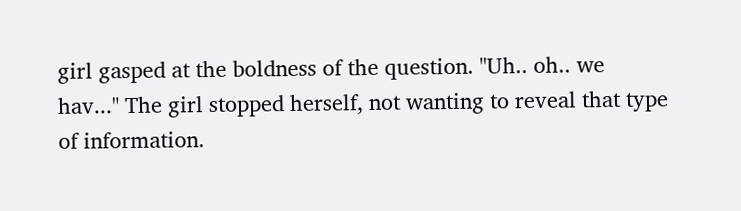girl gasped at the boldness of the question. "Uh.. oh.. we hav..." The girl stopped herself, not wanting to reveal that type of information.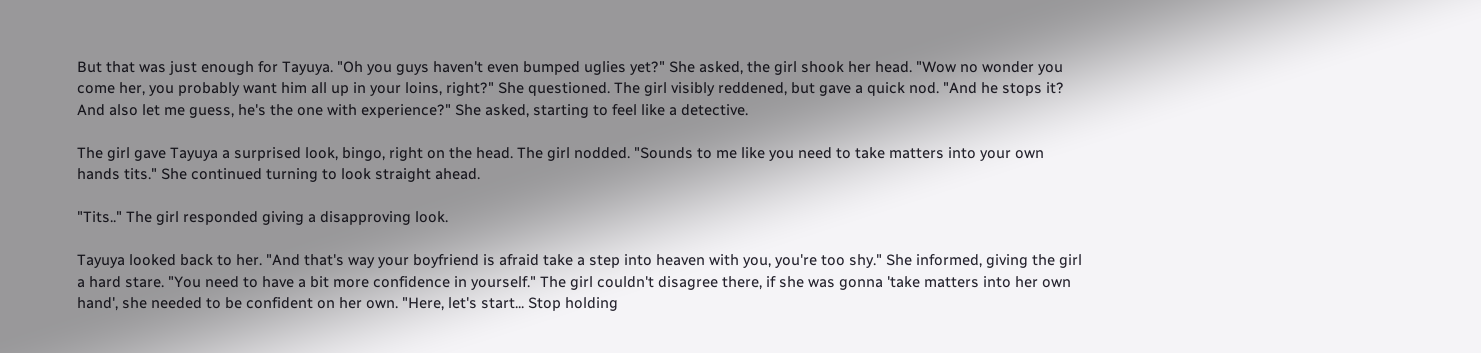But that was just enough for Tayuya. "Oh you guys haven't even bumped uglies yet?" She asked, the girl shook her head. "Wow no wonder you come her, you probably want him all up in your loins, right?" She questioned. The girl visibly reddened, but gave a quick nod. "And he stops it? And also let me guess, he's the one with experience?" She asked, starting to feel like a detective.

The girl gave Tayuya a surprised look, bingo, right on the head. The girl nodded. "Sounds to me like you need to take matters into your own hands tits." She continued turning to look straight ahead.

"Tits.." The girl responded giving a disapproving look.

Tayuya looked back to her. "And that's way your boyfriend is afraid take a step into heaven with you, you're too shy." She informed, giving the girl a hard stare. "You need to have a bit more confidence in yourself." The girl couldn't disagree there, if she was gonna 'take matters into her own hand', she needed to be confident on her own. "Here, let's start... Stop holding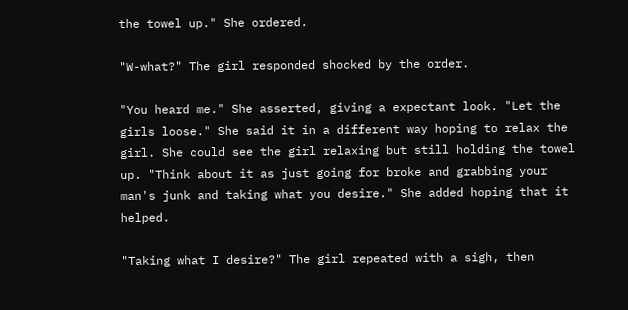the towel up." She ordered.

"W-what?" The girl responded shocked by the order.

"You heard me." She asserted, giving a expectant look. "Let the girls loose." She said it in a different way hoping to relax the girl. She could see the girl relaxing but still holding the towel up. "Think about it as just going for broke and grabbing your man's junk and taking what you desire." She added hoping that it helped.

"Taking what I desire?" The girl repeated with a sigh, then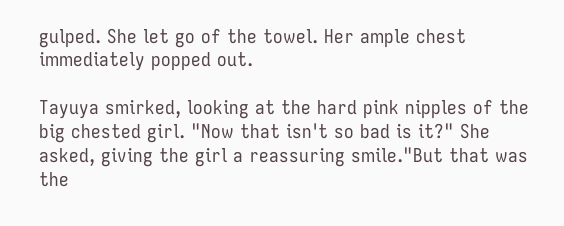gulped. She let go of the towel. Her ample chest immediately popped out.

Tayuya smirked, looking at the hard pink nipples of the big chested girl. "Now that isn't so bad is it?" She asked, giving the girl a reassuring smile."But that was the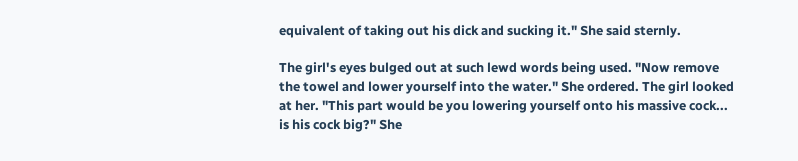equivalent of taking out his dick and sucking it." She said sternly.

The girl's eyes bulged out at such lewd words being used. "Now remove the towel and lower yourself into the water." She ordered. The girl looked at her. "This part would be you lowering yourself onto his massive cock... is his cock big?" She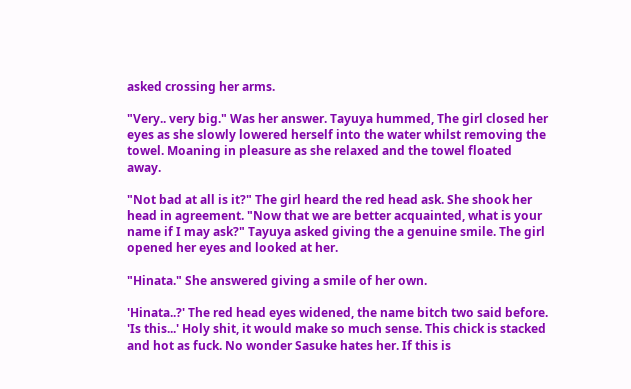asked crossing her arms.

"Very.. very big." Was her answer. Tayuya hummed, The girl closed her eyes as she slowly lowered herself into the water whilst removing the towel. Moaning in pleasure as she relaxed and the towel floated away.

"Not bad at all is it?" The girl heard the red head ask. She shook her head in agreement. "Now that we are better acquainted, what is your name if I may ask?" Tayuya asked giving the a genuine smile. The girl opened her eyes and looked at her.

"Hinata." She answered giving a smile of her own.

'Hinata..?' The red head eyes widened, the name bitch two said before. 'Is this...' Holy shit, it would make so much sense. This chick is stacked and hot as fuck. No wonder Sasuke hates her. If this is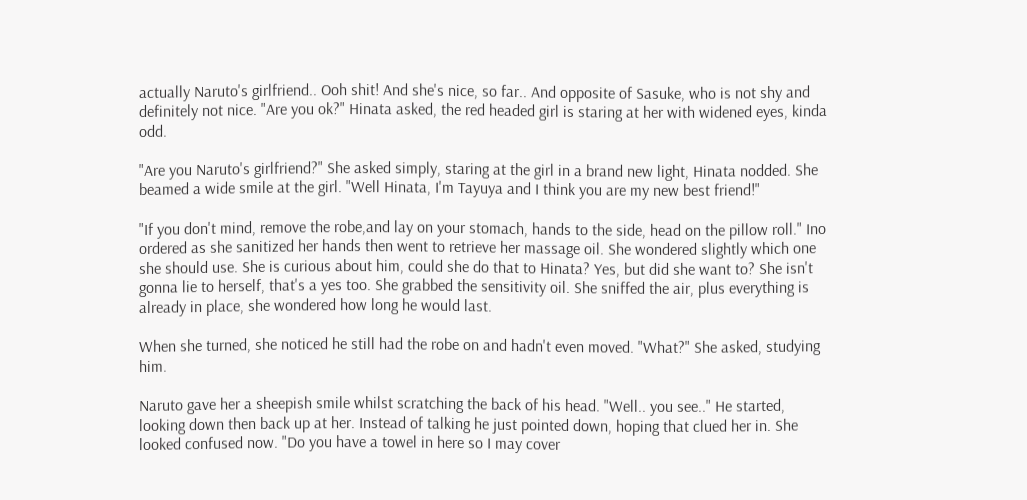actually Naruto's girlfriend.. Ooh shit! And she's nice, so far.. And opposite of Sasuke, who is not shy and definitely not nice. "Are you ok?" Hinata asked, the red headed girl is staring at her with widened eyes, kinda odd.

"Are you Naruto's girlfriend?" She asked simply, staring at the girl in a brand new light, Hinata nodded. She beamed a wide smile at the girl. "Well Hinata, I'm Tayuya and I think you are my new best friend!"

"If you don't mind, remove the robe,and lay on your stomach, hands to the side, head on the pillow roll." Ino ordered as she sanitized her hands then went to retrieve her massage oil. She wondered slightly which one she should use. She is curious about him, could she do that to Hinata? Yes, but did she want to? She isn't gonna lie to herself, that's a yes too. She grabbed the sensitivity oil. She sniffed the air, plus everything is already in place, she wondered how long he would last.

When she turned, she noticed he still had the robe on and hadn't even moved. "What?" She asked, studying him.

Naruto gave her a sheepish smile whilst scratching the back of his head. "Well.. you see.." He started, looking down then back up at her. Instead of talking he just pointed down, hoping that clued her in. She looked confused now. "Do you have a towel in here so I may cover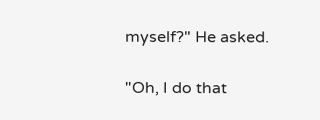myself?" He asked.

"Oh, I do that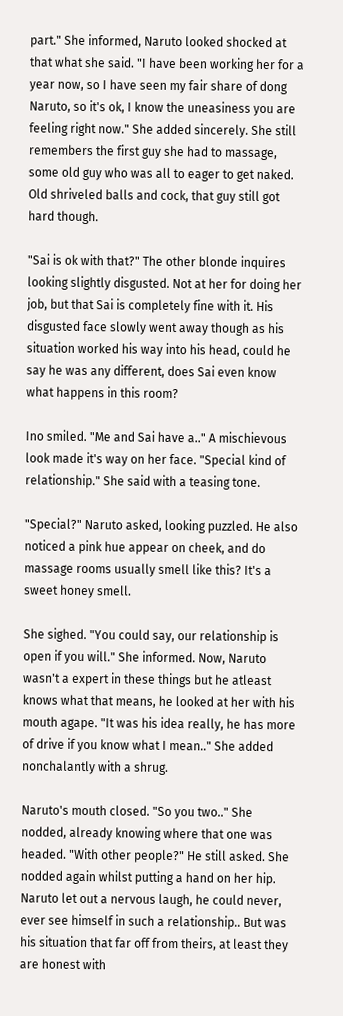part." She informed, Naruto looked shocked at that what she said. "I have been working her for a year now, so I have seen my fair share of dong Naruto, so it's ok, I know the uneasiness you are feeling right now." She added sincerely. She still remembers the first guy she had to massage, some old guy who was all to eager to get naked. Old shriveled balls and cock, that guy still got hard though.

"Sai is ok with that?" The other blonde inquires looking slightly disgusted. Not at her for doing her job, but that Sai is completely fine with it. His disgusted face slowly went away though as his situation worked his way into his head, could he say he was any different, does Sai even know what happens in this room?

Ino smiled. "Me and Sai have a.." A mischievous look made it's way on her face. "Special kind of relationship." She said with a teasing tone.

"Special?" Naruto asked, looking puzzled. He also noticed a pink hue appear on cheek, and do massage rooms usually smell like this? It's a sweet honey smell.

She sighed. "You could say, our relationship is open if you will." She informed. Now, Naruto wasn't a expert in these things but he atleast knows what that means, he looked at her with his mouth agape. "It was his idea really, he has more of drive if you know what I mean.." She added nonchalantly with a shrug.

Naruto's mouth closed. "So you two.." She nodded, already knowing where that one was headed. "With other people?" He still asked. She nodded again whilst putting a hand on her hip. Naruto let out a nervous laugh, he could never, ever see himself in such a relationship.. But was his situation that far off from theirs, at least they are honest with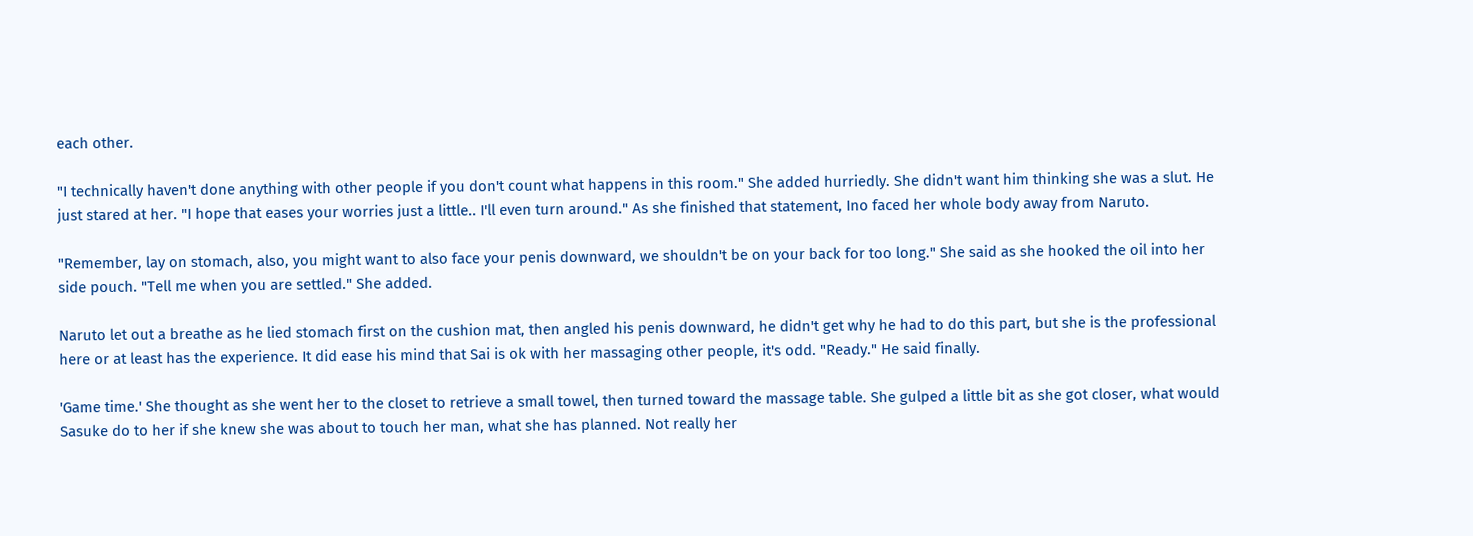each other.

"I technically haven't done anything with other people if you don't count what happens in this room." She added hurriedly. She didn't want him thinking she was a slut. He just stared at her. "I hope that eases your worries just a little.. I'll even turn around." As she finished that statement, Ino faced her whole body away from Naruto.

"Remember, lay on stomach, also, you might want to also face your penis downward, we shouldn't be on your back for too long." She said as she hooked the oil into her side pouch. "Tell me when you are settled." She added.

Naruto let out a breathe as he lied stomach first on the cushion mat, then angled his penis downward, he didn't get why he had to do this part, but she is the professional here or at least has the experience. It did ease his mind that Sai is ok with her massaging other people, it's odd. "Ready." He said finally.

'Game time.' She thought as she went her to the closet to retrieve a small towel, then turned toward the massage table. She gulped a little bit as she got closer, what would Sasuke do to her if she knew she was about to touch her man, what she has planned. Not really her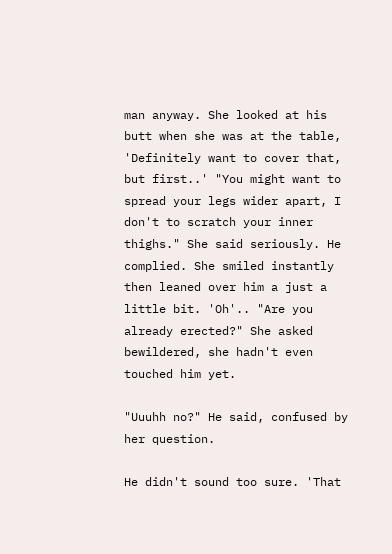man anyway. She looked at his butt when she was at the table, 'Definitely want to cover that, but first..' "You might want to spread your legs wider apart, I don't to scratch your inner thighs." She said seriously. He complied. She smiled instantly then leaned over him a just a little bit. 'Oh'.. "Are you already erected?" She asked bewildered, she hadn't even touched him yet.

"Uuuhh no?" He said, confused by her question.

He didn't sound too sure. 'That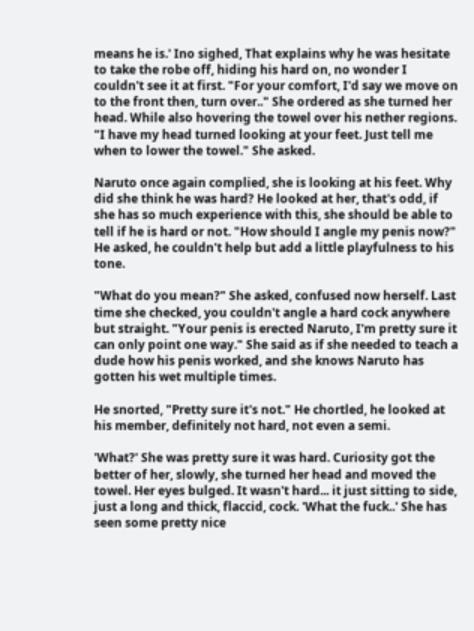means he is.' Ino sighed, That explains why he was hesitate to take the robe off, hiding his hard on, no wonder I couldn't see it at first. "For your comfort, I'd say we move on to the front then, turn over.." She ordered as she turned her head. While also hovering the towel over his nether regions. "I have my head turned looking at your feet. Just tell me when to lower the towel." She asked.

Naruto once again complied, she is looking at his feet. Why did she think he was hard? He looked at her, that's odd, if she has so much experience with this, she should be able to tell if he is hard or not. "How should I angle my penis now?" He asked, he couldn't help but add a little playfulness to his tone.

"What do you mean?" She asked, confused now herself. Last time she checked, you couldn't angle a hard cock anywhere but straight. "Your penis is erected Naruto, I'm pretty sure it can only point one way." She said as if she needed to teach a dude how his penis worked, and she knows Naruto has gotten his wet multiple times.

He snorted, "Pretty sure it's not." He chortled, he looked at his member, definitely not hard, not even a semi.

'What?' She was pretty sure it was hard. Curiosity got the better of her, slowly, she turned her head and moved the towel. Her eyes bulged. It wasn't hard... it just sitting to side, just a long and thick, flaccid, cock. 'What the fuck..' She has seen some pretty nice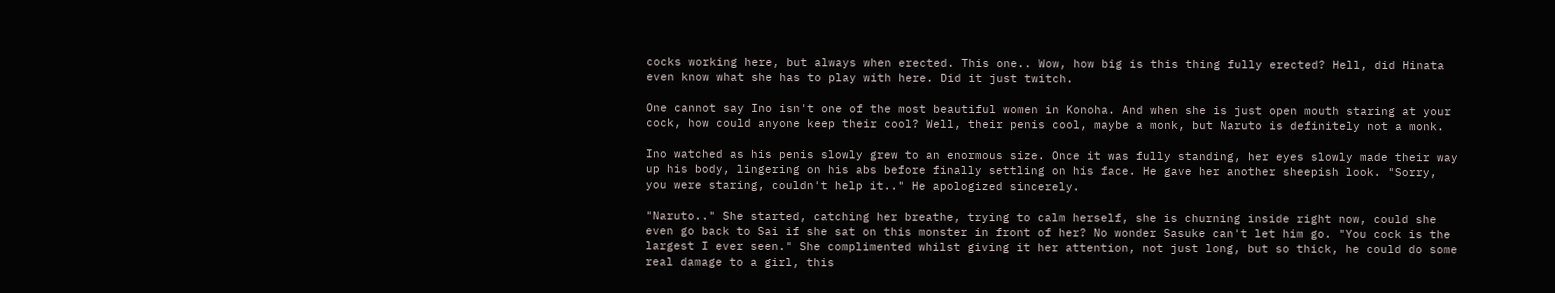cocks working here, but always when erected. This one.. Wow, how big is this thing fully erected? Hell, did Hinata even know what she has to play with here. Did it just twitch.

One cannot say Ino isn't one of the most beautiful women in Konoha. And when she is just open mouth staring at your cock, how could anyone keep their cool? Well, their penis cool, maybe a monk, but Naruto is definitely not a monk.

Ino watched as his penis slowly grew to an enormous size. Once it was fully standing, her eyes slowly made their way up his body, lingering on his abs before finally settling on his face. He gave her another sheepish look. "Sorry, you were staring, couldn't help it.." He apologized sincerely.

"Naruto.." She started, catching her breathe, trying to calm herself, she is churning inside right now, could she even go back to Sai if she sat on this monster in front of her? No wonder Sasuke can't let him go. "You cock is the largest I ever seen." She complimented whilst giving it her attention, not just long, but so thick, he could do some real damage to a girl, this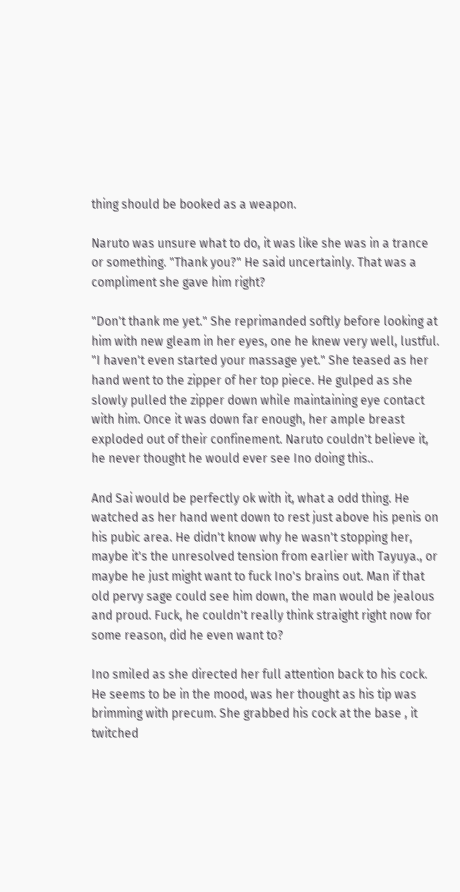thing should be booked as a weapon.

Naruto was unsure what to do, it was like she was in a trance or something. "Thank you?" He said uncertainly. That was a compliment she gave him right?

"Don't thank me yet." She reprimanded softly before looking at him with new gleam in her eyes, one he knew very well, lustful. "I haven't even started your massage yet." She teased as her hand went to the zipper of her top piece. He gulped as she slowly pulled the zipper down while maintaining eye contact with him. Once it was down far enough, her ample breast exploded out of their confinement. Naruto couldn't believe it, he never thought he would ever see Ino doing this..

And Sai would be perfectly ok with it, what a odd thing. He watched as her hand went down to rest just above his penis on his pubic area. He didn't know why he wasn't stopping her, maybe it's the unresolved tension from earlier with Tayuya., or maybe he just might want to fuck Ino's brains out. Man if that old pervy sage could see him down, the man would be jealous and proud. Fuck, he couldn't really think straight right now for some reason, did he even want to?

Ino smiled as she directed her full attention back to his cock. He seems to be in the mood, was her thought as his tip was brimming with precum. She grabbed his cock at the base , it twitched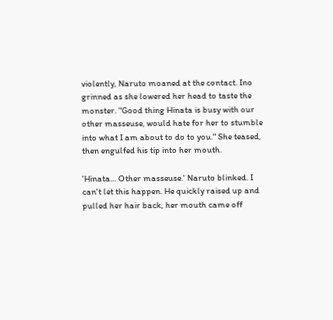violently, Naruto moaned at the contact. Ino grinned as she lowered her head to taste the monster. "Good thing Hinata is busy with our other masseuse, would hate for her to stumble into what I am about to do to you." She teased, then engulfed his tip into her mouth.

'Hinata... Other masseuse.' Naruto blinked. I can't let this happen. He quickly raised up and pulled her hair back, her mouth came off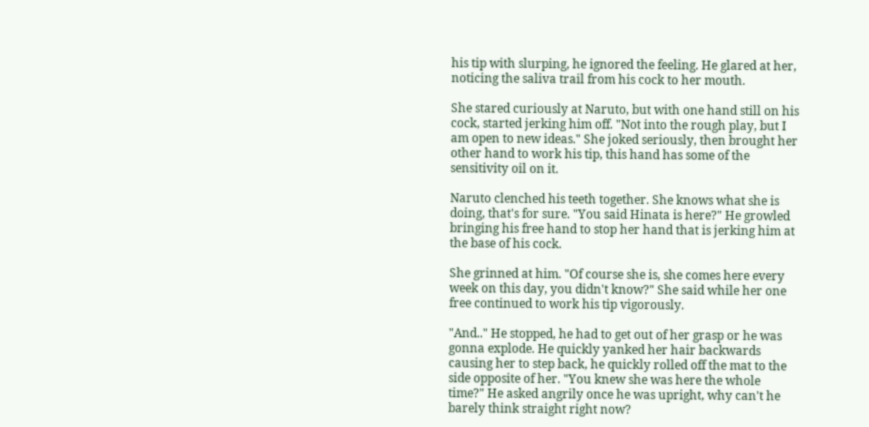his tip with slurping, he ignored the feeling. He glared at her, noticing the saliva trail from his cock to her mouth.

She stared curiously at Naruto, but with one hand still on his cock, started jerking him off. "Not into the rough play, but I am open to new ideas." She joked seriously, then brought her other hand to work his tip, this hand has some of the sensitivity oil on it.

Naruto clenched his teeth together. She knows what she is doing, that's for sure. "You said Hinata is here?" He growled bringing his free hand to stop her hand that is jerking him at the base of his cock.

She grinned at him. "Of course she is, she comes here every week on this day, you didn't know?" She said while her one free continued to work his tip vigorously.

"And.." He stopped, he had to get out of her grasp or he was gonna explode. He quickly yanked her hair backwards causing her to step back, he quickly rolled off the mat to the side opposite of her. "You knew she was here the whole time?" He asked angrily once he was upright, why can't he barely think straight right now?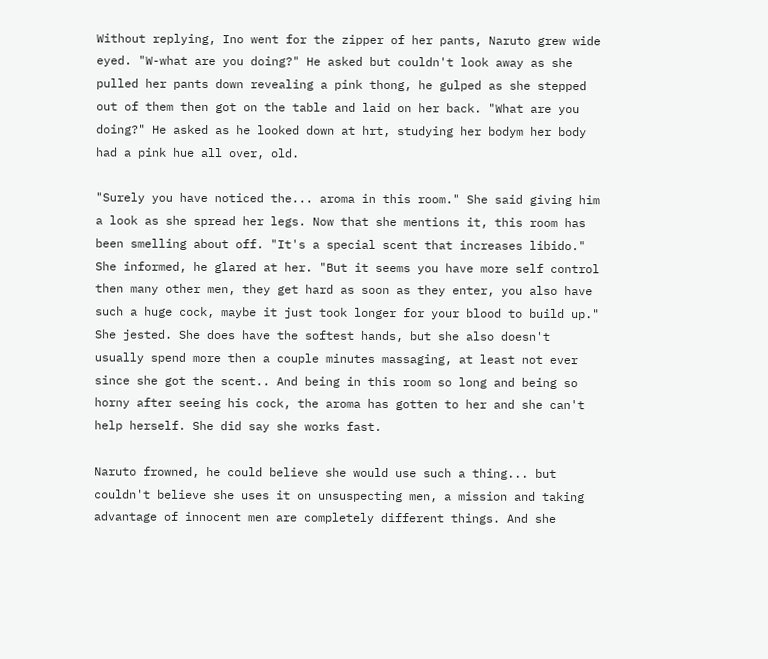Without replying, Ino went for the zipper of her pants, Naruto grew wide eyed. "W-what are you doing?" He asked but couldn't look away as she pulled her pants down revealing a pink thong, he gulped as she stepped out of them then got on the table and laid on her back. "What are you doing?" He asked as he looked down at hrt, studying her bodym her body had a pink hue all over, old.

"Surely you have noticed the... aroma in this room." She said giving him a look as she spread her legs. Now that she mentions it, this room has been smelling about off. "It's a special scent that increases libido." She informed, he glared at her. "But it seems you have more self control then many other men, they get hard as soon as they enter, you also have such a huge cock, maybe it just took longer for your blood to build up." She jested. She does have the softest hands, but she also doesn't usually spend more then a couple minutes massaging, at least not ever since she got the scent.. And being in this room so long and being so horny after seeing his cock, the aroma has gotten to her and she can't help herself. She did say she works fast.

Naruto frowned, he could believe she would use such a thing... but couldn't believe she uses it on unsuspecting men, a mission and taking advantage of innocent men are completely different things. And she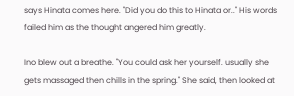says Hinata comes here. "Did you do this to Hinata or.." His words failed him as the thought angered him greatly.

Ino blew out a breathe. "You could ask her yourself. usually she gets massaged then chills in the spring." She said, then looked at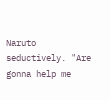Naruto seductively. "Are gonna help me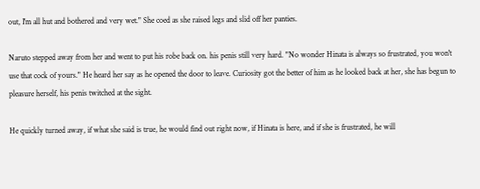out, I'm all hut and bothered and very wet." She coed as she raised legs and slid off her panties.

Naruto stepped away from her and went to put his robe back on. his penis still very hard. "No wonder Hinata is always so frustrated, you won't use that cock of yours." He heard her say as he opened the door to leave. Curiosity got the better of him as he looked back at her, she has begun to pleasure herself, his penis twitched at the sight.

He quickly turned away, if what she said is true, he would find out right now, if Hinata is here, and if she is frustrated, he will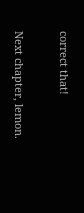correct that!

Next chapter, lemon.